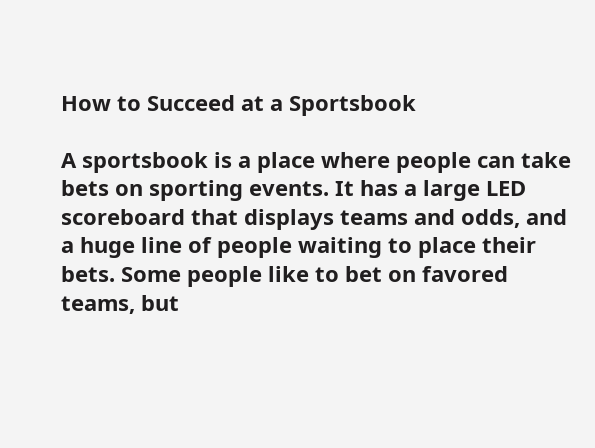How to Succeed at a Sportsbook

A sportsbook is a place where people can take bets on sporting events. It has a large LED scoreboard that displays teams and odds, and a huge line of people waiting to place their bets. Some people like to bet on favored teams, but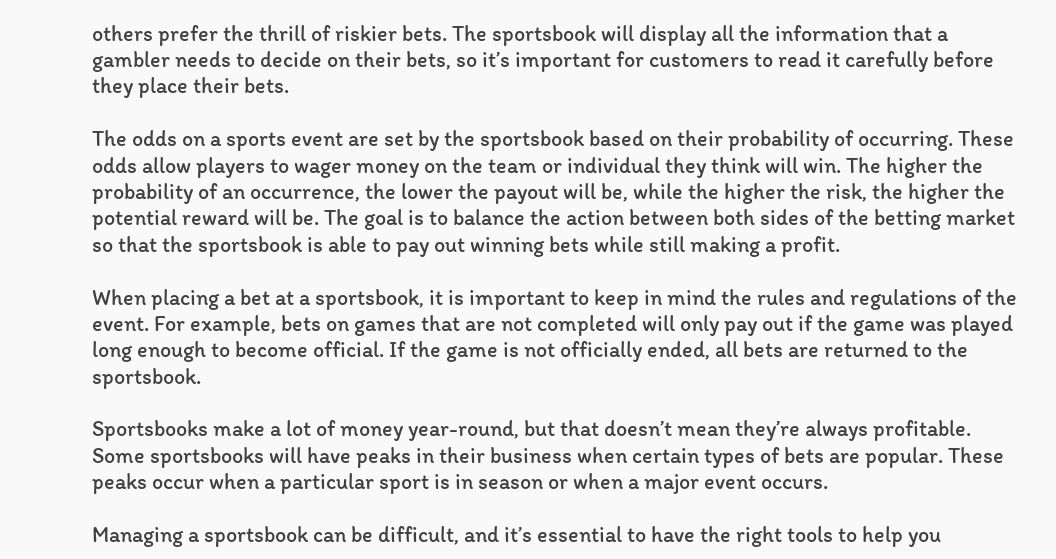others prefer the thrill of riskier bets. The sportsbook will display all the information that a gambler needs to decide on their bets, so it’s important for customers to read it carefully before they place their bets.

The odds on a sports event are set by the sportsbook based on their probability of occurring. These odds allow players to wager money on the team or individual they think will win. The higher the probability of an occurrence, the lower the payout will be, while the higher the risk, the higher the potential reward will be. The goal is to balance the action between both sides of the betting market so that the sportsbook is able to pay out winning bets while still making a profit.

When placing a bet at a sportsbook, it is important to keep in mind the rules and regulations of the event. For example, bets on games that are not completed will only pay out if the game was played long enough to become official. If the game is not officially ended, all bets are returned to the sportsbook.

Sportsbooks make a lot of money year-round, but that doesn’t mean they’re always profitable. Some sportsbooks will have peaks in their business when certain types of bets are popular. These peaks occur when a particular sport is in season or when a major event occurs.

Managing a sportsbook can be difficult, and it’s essential to have the right tools to help you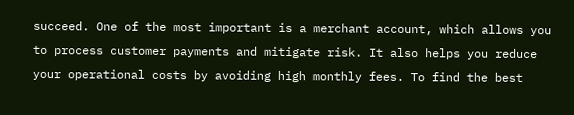succeed. One of the most important is a merchant account, which allows you to process customer payments and mitigate risk. It also helps you reduce your operational costs by avoiding high monthly fees. To find the best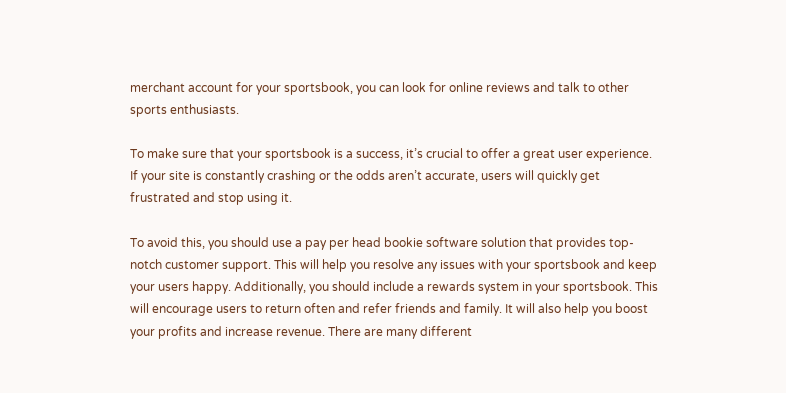merchant account for your sportsbook, you can look for online reviews and talk to other sports enthusiasts.

To make sure that your sportsbook is a success, it’s crucial to offer a great user experience. If your site is constantly crashing or the odds aren’t accurate, users will quickly get frustrated and stop using it.

To avoid this, you should use a pay per head bookie software solution that provides top-notch customer support. This will help you resolve any issues with your sportsbook and keep your users happy. Additionally, you should include a rewards system in your sportsbook. This will encourage users to return often and refer friends and family. It will also help you boost your profits and increase revenue. There are many different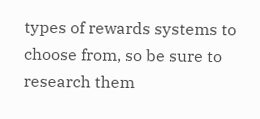types of rewards systems to choose from, so be sure to research them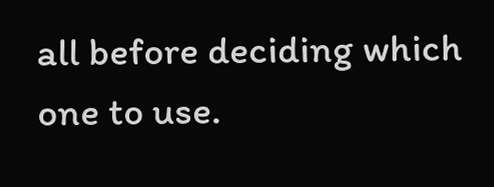all before deciding which one to use.